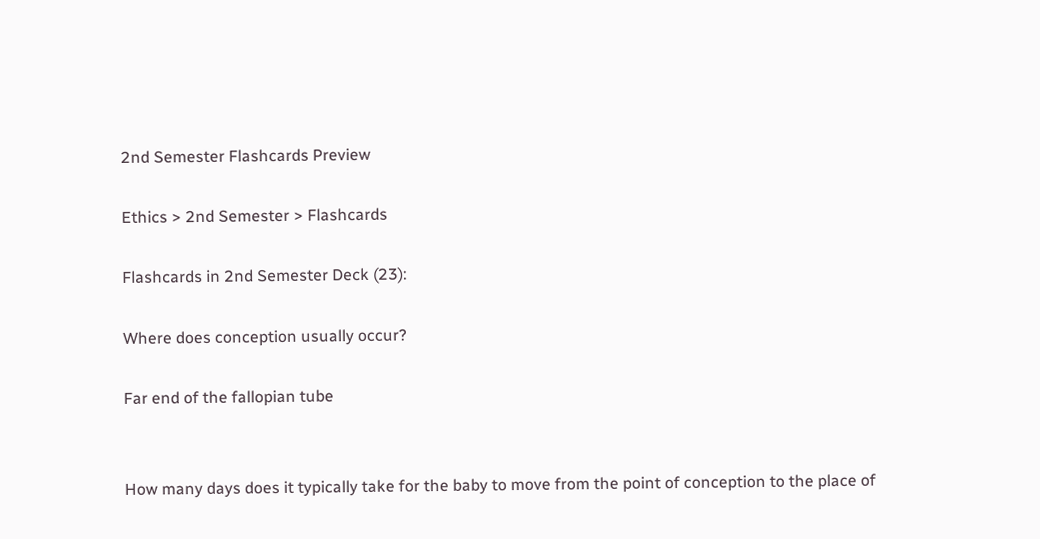2nd Semester Flashcards Preview

Ethics > 2nd Semester > Flashcards

Flashcards in 2nd Semester Deck (23):

Where does conception usually occur?

Far end of the fallopian tube


How many days does it typically take for the baby to move from the point of conception to the place of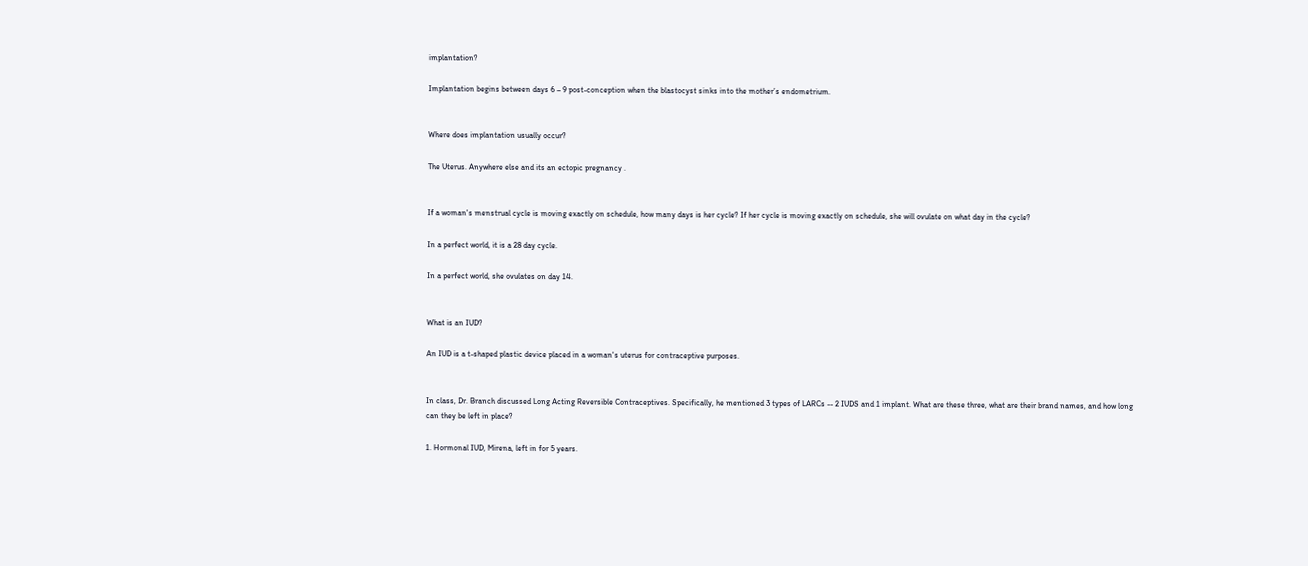implantation?

Implantation begins between days 6 – 9 post-conception when the blastocyst sinks into the mother’s endometrium.


Where does implantation usually occur?

The Uterus. Anywhere else and its an ectopic pregnancy .


If a woman's menstrual cycle is moving exactly on schedule, how many days is her cycle? If her cycle is moving exactly on schedule, she will ovulate on what day in the cycle?

In a perfect world, it is a 28 day cycle.

In a perfect world, she ovulates on day 14.


What is an IUD?

An IUD is a t-shaped plastic device placed in a woman's uterus for contraceptive purposes.


In class, Dr. Branch discussed Long Acting Reversible Contraceptives. Specifically, he mentioned 3 types of LARCs -- 2 IUDS and 1 implant. What are these three, what are their brand names, and how long can they be left in place?

1. Hormonal IUD, Mirena, left in for 5 years.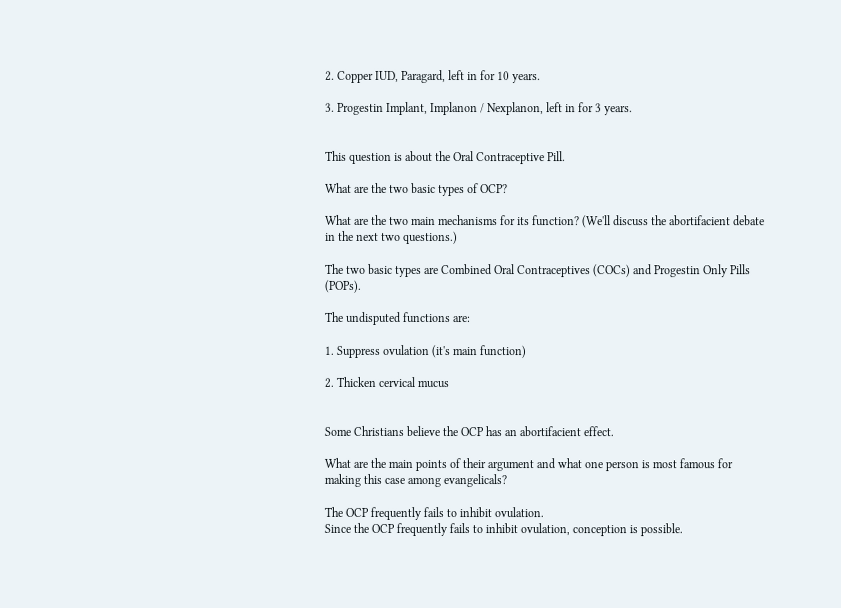2. Copper IUD, Paragard, left in for 10 years.

3. Progestin Implant, Implanon / Nexplanon, left in for 3 years.


This question is about the Oral Contraceptive Pill.

What are the two basic types of OCP?

What are the two main mechanisms for its function? (We'll discuss the abortifacient debate in the next two questions.)

The two basic types are Combined Oral Contraceptives (COCs) and Progestin Only Pills (POPs).

The undisputed functions are:

1. Suppress ovulation (it's main function)

2. Thicken cervical mucus


Some Christians believe the OCP has an abortifacient effect.

What are the main points of their argument and what one person is most famous for making this case among evangelicals?

The OCP frequently fails to inhibit ovulation.
Since the OCP frequently fails to inhibit ovulation, conception is possible.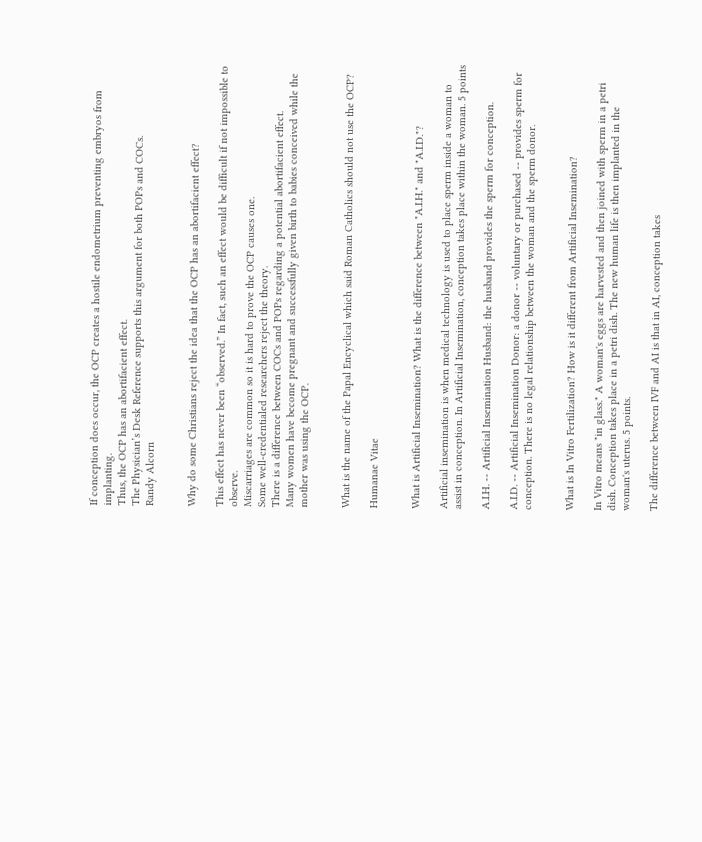If conception does occur, the OCP creates a hostile endometrium preventing embryos from implanting.
Thus, the OCP has an abortifacient effect.
The Physician’s Desk Reference supports this argument for both POPs and COCs.
Randy Alcorn


Why do some Christians reject the idea that the OCP has an abortifacient effect?

This effect has never been “observed.” In fact, such an effect would be difficult if not impossible to observe.
Miscarriages are common so it is hard to prove the OCP causes one.
Some well-credentialed researchers reject the theory.
There is a difference between COCs and POPs regarding a potential abortifacient effect.
Many women have become pregnant and successfully given birth to babies conceived while the mother was using the OCP.


What is the name of the Papal Encyclical which said Roman Catholics should not use the OCP?

Humanae Vitae


What is Artificial Insemination? What is the difference between "A.I.H." and "A.I.D."?

Artificial insemination is when medical technology is used to place sperm inside a woman to assist in conception. In Artificial Insemination, conception takes place within the woman. 5 points

A.I.H. -- Artificial Insemination Husband: the husband provides the sperm for conception.

A.I.D. -- Artificial Insemination Donor: a donor -- voluntary or purchased -- provides sperm for conception. There is no legal relationship between the woman and the sperm donor.


What is In Vitro Fertilization? How is it different from Artificial Insemination?

In Vitro means "in glass." A woman's eggs are harvested and then joined with sperm in a petri dish. Conception takes place in a petri dish. The new human life is then implanted in the woman's uterus. 5 points.

The difference between IVF and AI is that in AI, conception takes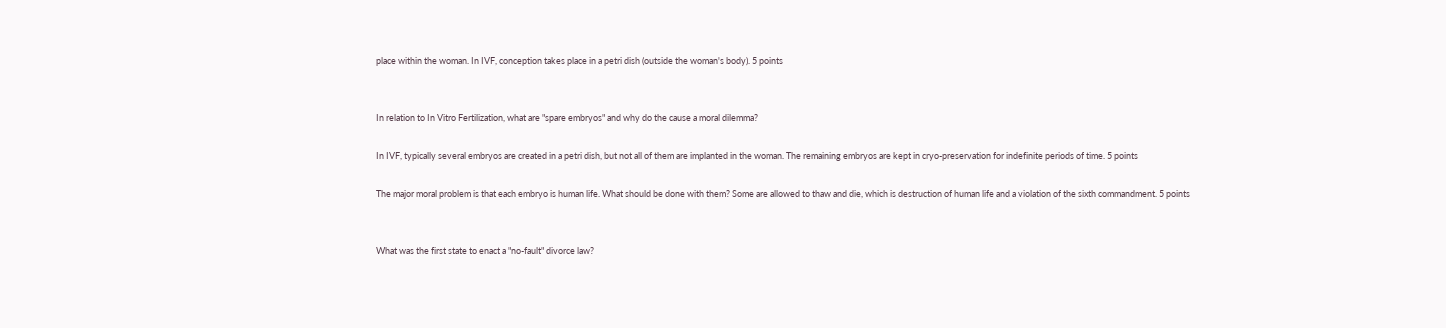place within the woman. In IVF, conception takes place in a petri dish (outside the woman's body). 5 points


In relation to In Vitro Fertilization, what are "spare embryos" and why do the cause a moral dilemma?

In IVF, typically several embryos are created in a petri dish, but not all of them are implanted in the woman. The remaining embryos are kept in cryo-preservation for indefinite periods of time. 5 points

The major moral problem is that each embryo is human life. What should be done with them? Some are allowed to thaw and die, which is destruction of human life and a violation of the sixth commandment. 5 points


What was the first state to enact a "no-fault" divorce law?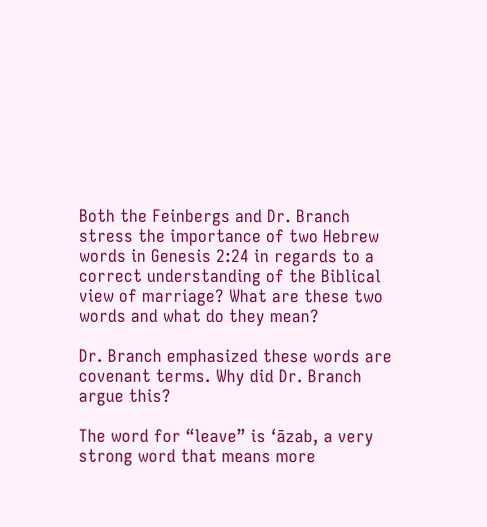Both the Feinbergs and Dr. Branch stress the importance of two Hebrew words in Genesis 2:24 in regards to a correct understanding of the Biblical view of marriage? What are these two words and what do they mean?

Dr. Branch emphasized these words are covenant terms. Why did Dr. Branch argue this?

The word for “leave” is ‘āzab, a very strong word that means more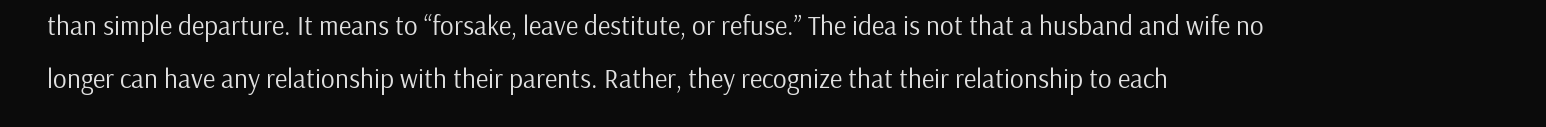than simple departure. It means to “forsake, leave destitute, or refuse.” The idea is not that a husband and wife no longer can have any relationship with their parents. Rather, they recognize that their relationship to each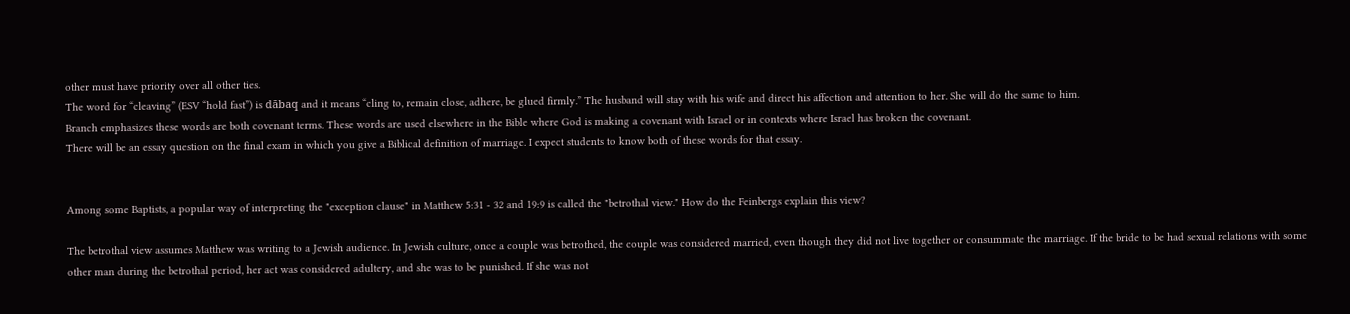other must have priority over all other ties.
The word for “cleaving” (ESV “hold fast”) is dābaq and it means “cling to, remain close, adhere, be glued firmly.” The husband will stay with his wife and direct his affection and attention to her. She will do the same to him.
Branch emphasizes these words are both covenant terms. These words are used elsewhere in the Bible where God is making a covenant with Israel or in contexts where Israel has broken the covenant.
There will be an essay question on the final exam in which you give a Biblical definition of marriage. I expect students to know both of these words for that essay.


Among some Baptists, a popular way of interpreting the "exception clause" in Matthew 5:31 - 32 and 19:9 is called the "betrothal view." How do the Feinbergs explain this view?

The betrothal view assumes Matthew was writing to a Jewish audience. In Jewish culture, once a couple was betrothed, the couple was considered married, even though they did not live together or consummate the marriage. If the bride to be had sexual relations with some other man during the betrothal period, her act was considered adultery, and she was to be punished. If she was not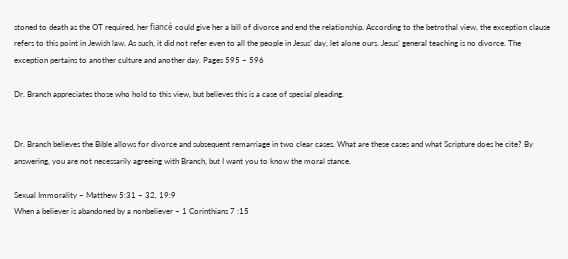stoned to death as the OT required, her fiancé could give her a bill of divorce and end the relationship. According to the betrothal view, the exception clause refers to this point in Jewish law. As such, it did not refer even to all the people in Jesus’ day, let alone ours. Jesus’ general teaching is no divorce. The exception pertains to another culture and another day. Pages 595 – 596

Dr. Branch appreciates those who hold to this view, but believes this is a case of special pleading.


Dr. Branch believes the Bible allows for divorce and subsequent remarriage in two clear cases. What are these cases and what Scripture does he cite? By answering, you are not necessarily agreeing with Branch, but I want you to know the moral stance.

Sexual Immorality – Matthew 5:31 – 32, 19:9
When a believer is abandoned by a nonbeliever – 1 Corinthians 7 :15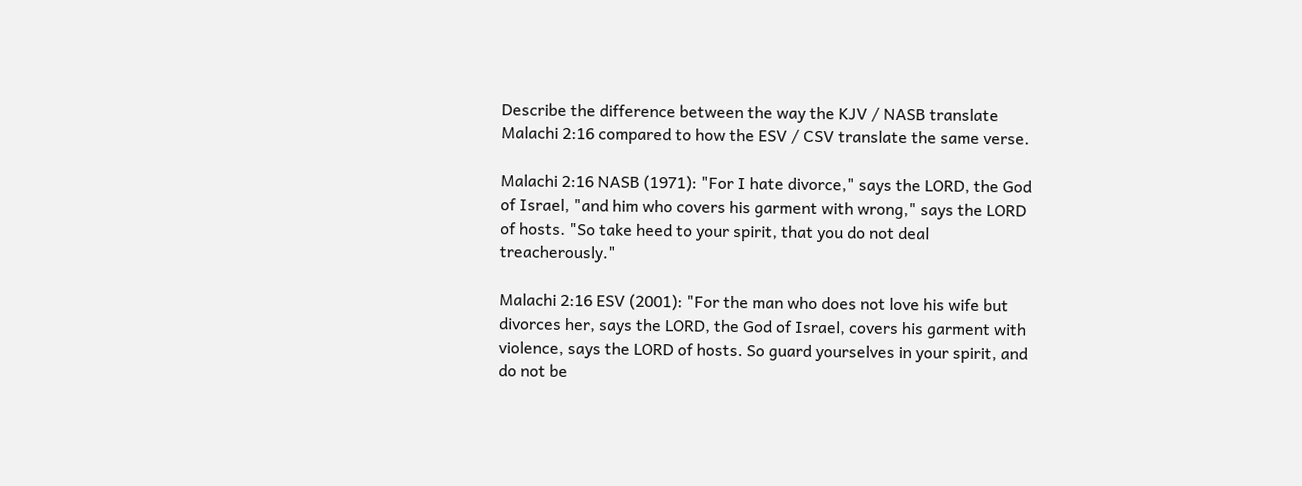Describe the difference between the way the KJV / NASB translate Malachi 2:16 compared to how the ESV / CSV translate the same verse.

Malachi 2:16 NASB (1971): "For I hate divorce," says the LORD, the God of Israel, "and him who covers his garment with wrong," says the LORD of hosts. "So take heed to your spirit, that you do not deal treacherously."

Malachi 2:16 ESV (2001): "For the man who does not love his wife but divorces her, says the LORD, the God of Israel, covers his garment with violence, says the LORD of hosts. So guard yourselves in your spirit, and do not be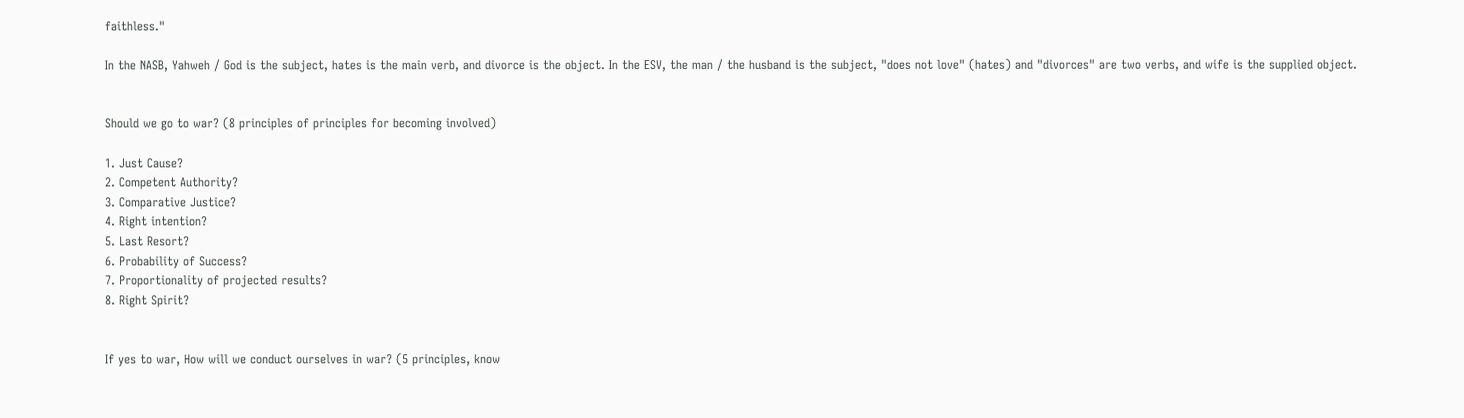faithless."

In the NASB, Yahweh / God is the subject, hates is the main verb, and divorce is the object. In the ESV, the man / the husband is the subject, "does not love" (hates) and "divorces" are two verbs, and wife is the supplied object.


Should we go to war? (8 principles of principles for becoming involved)

1. Just Cause?
2. Competent Authority?
3. Comparative Justice?
4. Right intention?
5. Last Resort?
6. Probability of Success?
7. Proportionality of projected results?
8. Right Spirit?


If yes to war, How will we conduct ourselves in war? (5 principles, know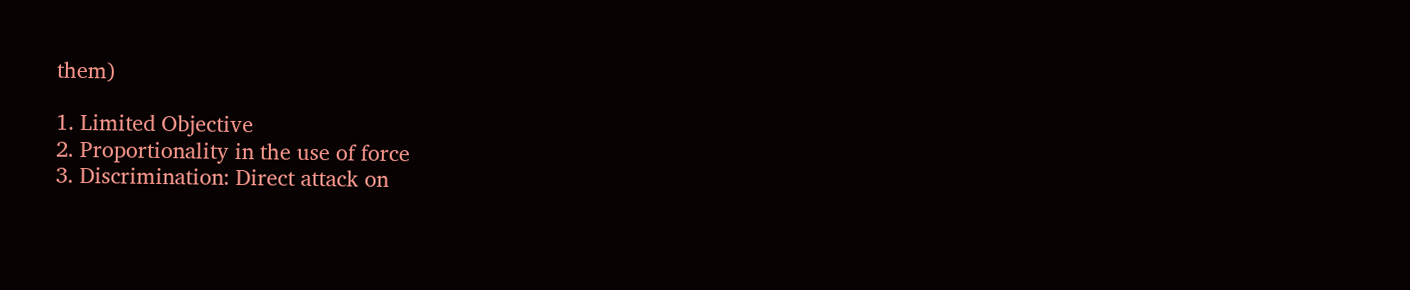them)

1. Limited Objective
2. Proportionality in the use of force
3. Discrimination: Direct attack on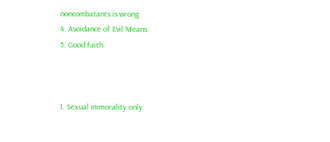noncombatants is wrong
4. Avoidance of Evil Means
5. Good faith



1. Sexual immorality only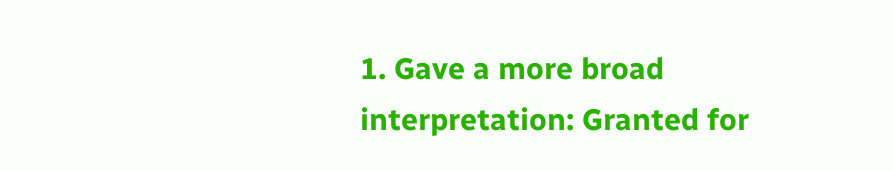1. Gave a more broad interpretation: Granted for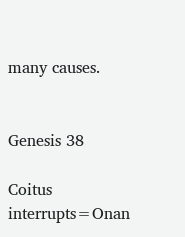many causes.


Genesis 38

Coitus interrupts=Onan